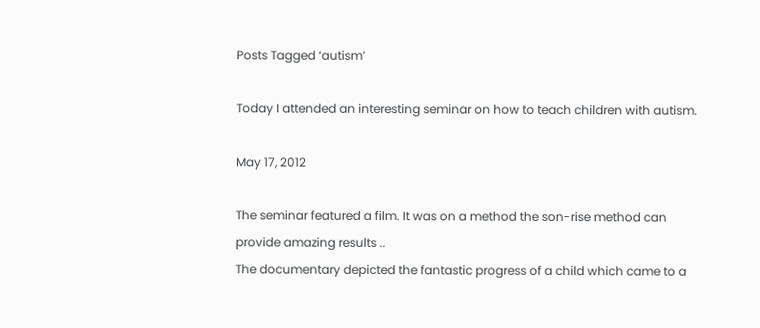Posts Tagged ‘autism’

Today I attended an interesting seminar on how to teach children with autism.

May 17, 2012

The seminar featured a film. It was on a method the son-rise method can provide amazing results ..
The documentary depicted the fantastic progress of a child which came to a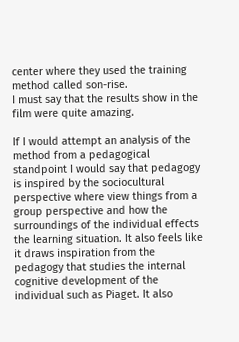center where they used the training method called son-rise.
I must say that the results show in the film were quite amazing.

If I would attempt an analysis of the method from a pedagogical standpoint I would say that pedagogy is inspired by the sociocultural perspective where view things from a group perspective and how the surroundings of the individual effects the learning situation. It also feels like it draws inspiration from the pedagogy that studies the internal cognitive development of the individual such as Piaget. It also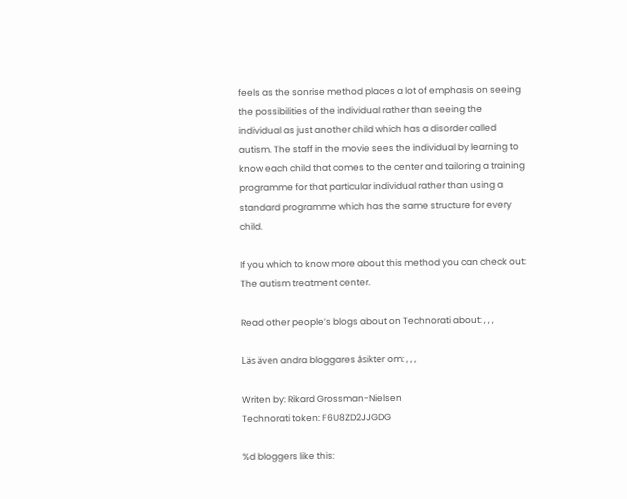feels as the sonrise method places a lot of emphasis on seeing the possibilities of the individual rather than seeing the individual as just another child which has a disorder called autism. The staff in the movie sees the individual by learning to know each child that comes to the center and tailoring a training programme for that particular individual rather than using a standard programme which has the same structure for every child.

If you which to know more about this method you can check out:
The autism treatment center.

Read other people’s blogs about on Technorati about: , , ,

Läs även andra bloggares åsikter om: , , ,

Writen by: Rikard Grossman-Nielsen
Technorati token: F6U8ZD2JJGDG

%d bloggers like this: